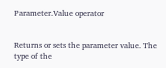Parameter.Value operator


Returns or sets the parameter value. The type of the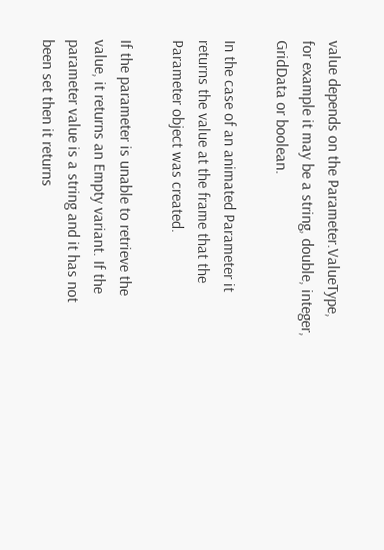value depends on the Parameter.ValueType, for example it may be a string, double, integer, GridData or boolean.

In the case of an animated Parameter it returns the value at the frame that the Parameter object was created.

If the parameter is unable to retrieve the value, it returns an Empty variant. If the parameter value is a string and it has not been set then it returns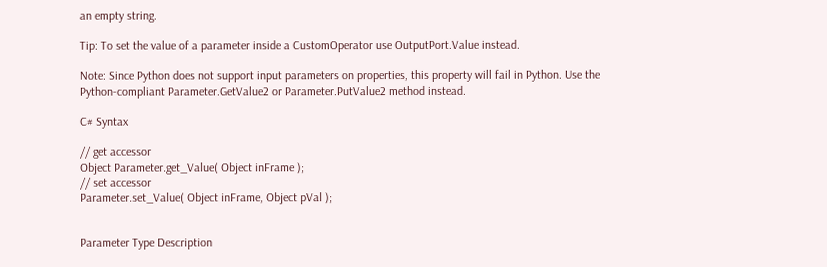an empty string.

Tip: To set the value of a parameter inside a CustomOperator use OutputPort.Value instead.

Note: Since Python does not support input parameters on properties, this property will fail in Python. Use the Python-compliant Parameter.GetValue2 or Parameter.PutValue2 method instead.

C# Syntax

// get accessor
Object Parameter.get_Value( Object inFrame );
// set accessor
Parameter.set_Value( Object inFrame, Object pVal );


Parameter Type Description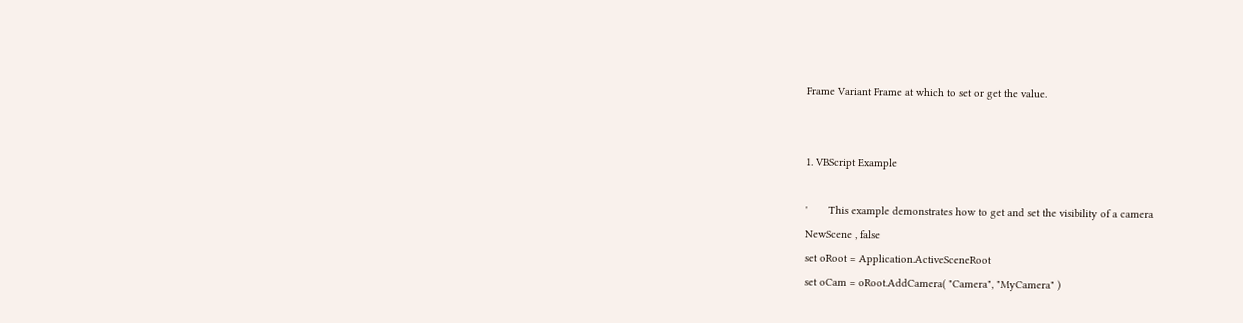Frame Variant Frame at which to set or get the value.


1. VBScript Example

'       This example demonstrates how to get and set the visibility of a camera
NewScene , false
set oRoot = Application.ActiveSceneRoot
set oCam = oRoot.AddCamera( "Camera", "MyCamera" )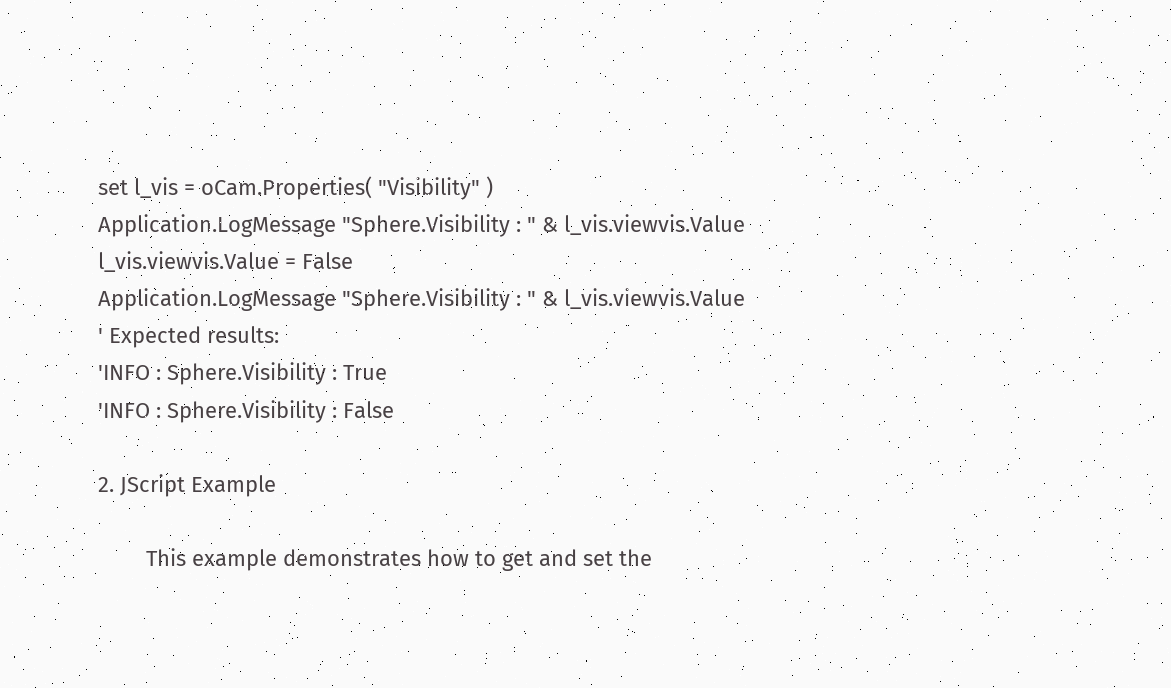set l_vis = oCam.Properties( "Visibility" )
Application.LogMessage "Sphere.Visibility : " & l_vis.viewvis.Value
l_vis.viewvis.Value = False
Application.LogMessage "Sphere.Visibility : " & l_vis.viewvis.Value
' Expected results:
'INFO : Sphere.Visibility : True
'INFO : Sphere.Visibility : False

2. JScript Example

        This example demonstrates how to get and set the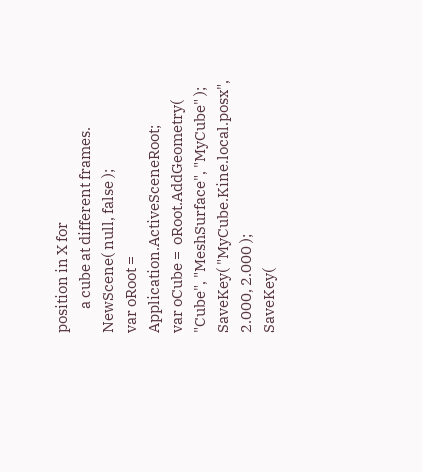position in X for
        a cube at different frames.
NewScene( null, false );
var oRoot = Application.ActiveSceneRoot;
var oCube =  oRoot.AddGeometry( "Cube", "MeshSurface", "MyCube" );
SaveKey( "MyCube.Kine.local.posx", 2.000, 2.000 );
SaveKey(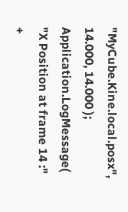"MyCube.Kine.local.posx", 14.000, 14.000 );
Application.LogMessage( "X Position at frame 14 :" +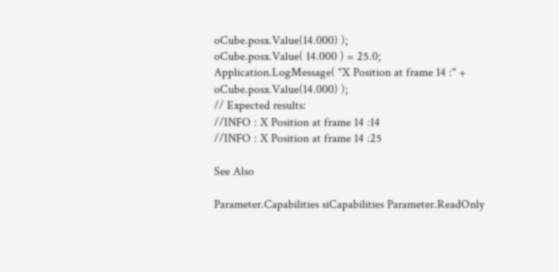oCube.posx.Value(14.000) );
oCube.posx.Value( 14.000 ) = 25.0;
Application.LogMessage( "X Position at frame 14 :" + oCube.posx.Value(14.000) );
// Expected results:
//INFO : X Position at frame 14 :14
//INFO : X Position at frame 14 :25

See Also

Parameter.Capabilities siCapabilities Parameter.ReadOnly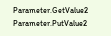Parameter.GetValue2 Parameter.PutValue2